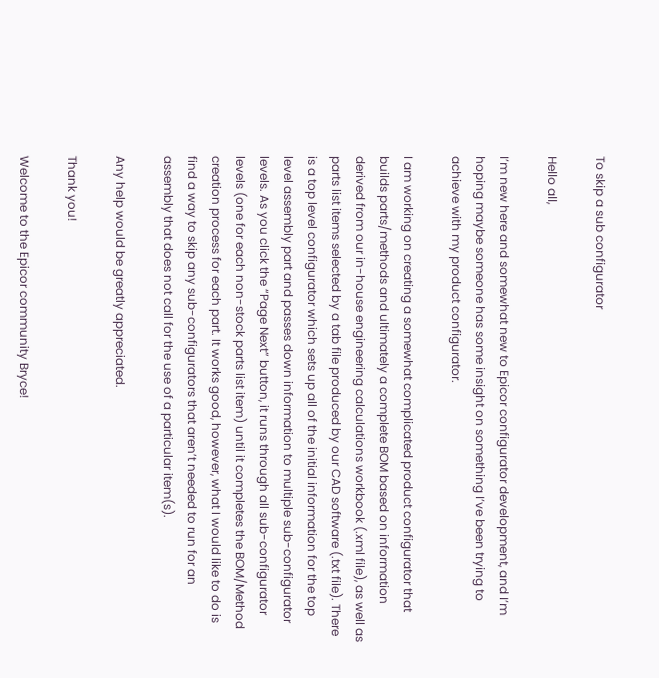To skip a sub configurator

Hello all,

I’m new here and somewhat new to Epicor configurator development, and I’m hoping maybe someone has some insight on something I’ve been trying to achieve with my product configurator.

I am working on creating a somewhat complicated product configurator that builds parts/methods and ultimately a complete BOM based on information derived from our in-house engineering calculations workbook (.xml file), as well as parts list items selected by a tab file produced by our CAD software (.txt file). There is a top level configurator which sets up all of the initial information for the top level assembly part and passes down information to multiple sub-configurator levels. As you click the “Page Next” button, it runs through all sub-configurator levels (one for each non-stock parts list item) until it completes the BOM/Method creation process for each part. It works good, however, what I would like to do is find a way to skip any sub-configurators that aren’t needed to run for an assembly that does not call for the use of a particular item(s).

Any help would be greatly appreciated.

Thank you!

Welcome to the Epicor community Bryce!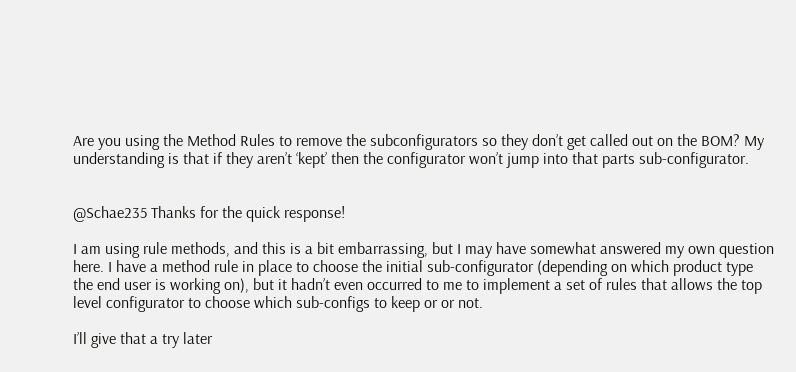Are you using the Method Rules to remove the subconfigurators so they don’t get called out on the BOM? My understanding is that if they aren’t ‘kept’ then the configurator won’t jump into that parts sub-configurator.


@Schae235 Thanks for the quick response!

I am using rule methods, and this is a bit embarrassing, but I may have somewhat answered my own question here. I have a method rule in place to choose the initial sub-configurator (depending on which product type the end user is working on), but it hadn’t even occurred to me to implement a set of rules that allows the top level configurator to choose which sub-configs to keep or or not.

I’ll give that a try later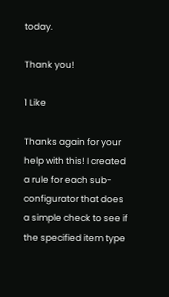today.

Thank you!

1 Like

Thanks again for your help with this! I created a rule for each sub-configurator that does a simple check to see if the specified item type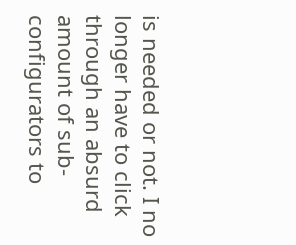is needed or not. I no longer have to click through an absurd amount of sub-configurators to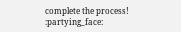complete the process! :partying_face: